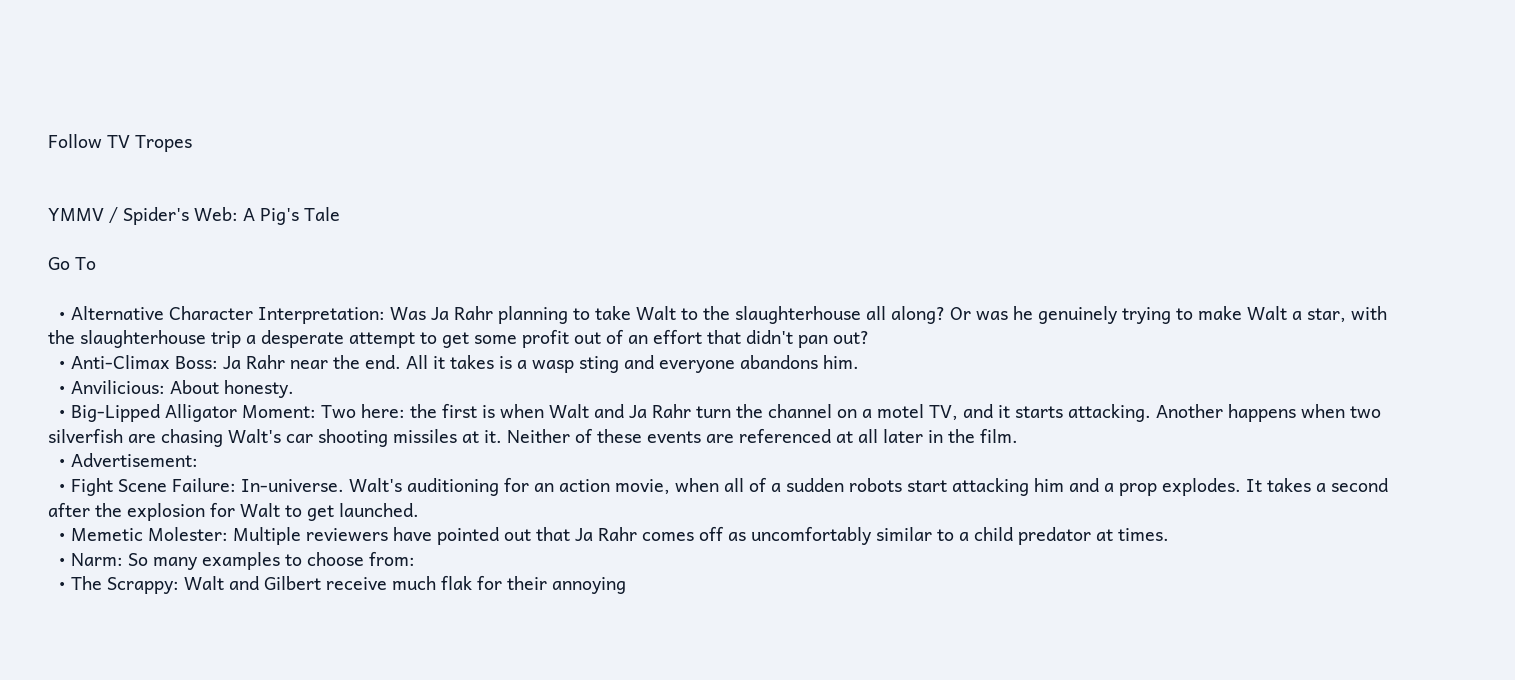Follow TV Tropes


YMMV / Spider's Web: A Pig's Tale

Go To

  • Alternative Character Interpretation: Was Ja Rahr planning to take Walt to the slaughterhouse all along? Or was he genuinely trying to make Walt a star, with the slaughterhouse trip a desperate attempt to get some profit out of an effort that didn't pan out?
  • Anti-Climax Boss: Ja Rahr near the end. All it takes is a wasp sting and everyone abandons him.
  • Anvilicious: About honesty.
  • Big-Lipped Alligator Moment: Two here: the first is when Walt and Ja Rahr turn the channel on a motel TV, and it starts attacking. Another happens when two silverfish are chasing Walt's car shooting missiles at it. Neither of these events are referenced at all later in the film.
  • Advertisement:
  • Fight Scene Failure: In-universe. Walt's auditioning for an action movie, when all of a sudden robots start attacking him and a prop explodes. It takes a second after the explosion for Walt to get launched.
  • Memetic Molester: Multiple reviewers have pointed out that Ja Rahr comes off as uncomfortably similar to a child predator at times.
  • Narm: So many examples to choose from:
  • The Scrappy: Walt and Gilbert receive much flak for their annoying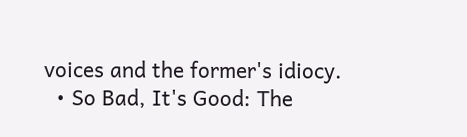voices and the former's idiocy.
  • So Bad, It's Good: The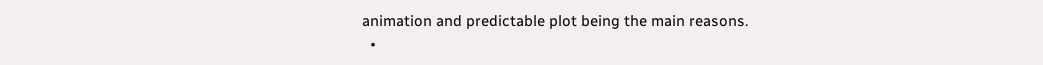animation and predictable plot being the main reasons.
  •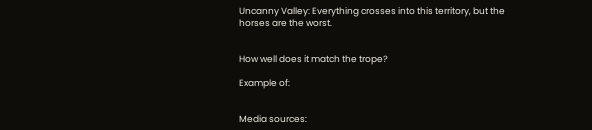Uncanny Valley: Everything crosses into this territory, but the horses are the worst.


How well does it match the trope?

Example of:


Media sources: